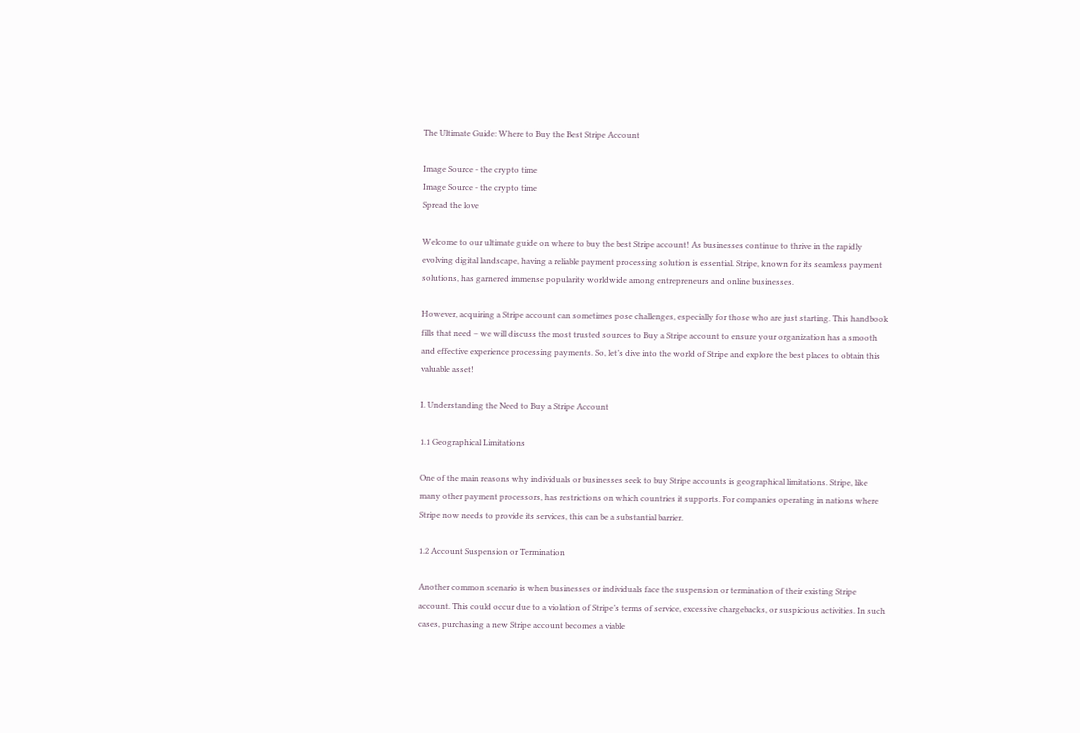The Ultimate Guide: Where to Buy the Best Stripe Account

Image Source - the crypto time
Image Source - the crypto time
Spread the love

Welcome to our ultimate guide on where to buy the best Stripe account! As businesses continue to thrive in the rapidly evolving digital landscape, having a reliable payment processing solution is essential. Stripe, known for its seamless payment solutions, has garnered immense popularity worldwide among entrepreneurs and online businesses.

However, acquiring a Stripe account can sometimes pose challenges, especially for those who are just starting. This handbook fills that need – we will discuss the most trusted sources to Buy a Stripe account to ensure your organization has a smooth and effective experience processing payments. So, let’s dive into the world of Stripe and explore the best places to obtain this valuable asset!

I. Understanding the Need to Buy a Stripe Account

1.1 Geographical Limitations

One of the main reasons why individuals or businesses seek to buy Stripe accounts is geographical limitations. Stripe, like many other payment processors, has restrictions on which countries it supports. For companies operating in nations where Stripe now needs to provide its services, this can be a substantial barrier.

1.2 Account Suspension or Termination

Another common scenario is when businesses or individuals face the suspension or termination of their existing Stripe account. This could occur due to a violation of Stripe’s terms of service, excessive chargebacks, or suspicious activities. In such cases, purchasing a new Stripe account becomes a viable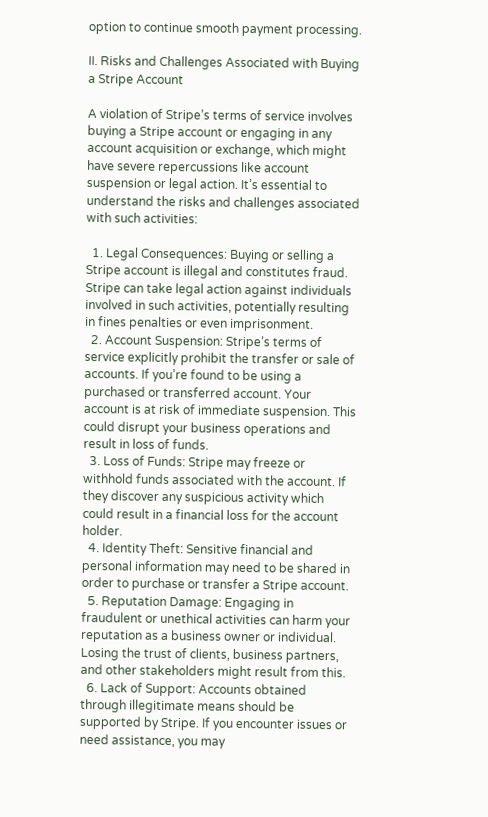option to continue smooth payment processing.

II. Risks and Challenges Associated with Buying a Stripe Account

A violation of Stripe’s terms of service involves buying a Stripe account or engaging in any account acquisition or exchange, which might have severe repercussions like account suspension or legal action. It’s essential to understand the risks and challenges associated with such activities:

  1. Legal Consequences: Buying or selling a Stripe account is illegal and constitutes fraud. Stripe can take legal action against individuals involved in such activities, potentially resulting in fines penalties or even imprisonment.
  2. Account Suspension: Stripe’s terms of service explicitly prohibit the transfer or sale of accounts. If you’re found to be using a purchased or transferred account. Your account is at risk of immediate suspension. This could disrupt your business operations and result in loss of funds.
  3. Loss of Funds: Stripe may freeze or withhold funds associated with the account. If they discover any suspicious activity which could result in a financial loss for the account holder.
  4. Identity Theft: Sensitive financial and personal information may need to be shared in order to purchase or transfer a Stripe account.
  5. Reputation Damage: Engaging in fraudulent or unethical activities can harm your reputation as a business owner or individual. Losing the trust of clients, business partners, and other stakeholders might result from this.
  6. Lack of Support: Accounts obtained through illegitimate means should be supported by Stripe. If you encounter issues or need assistance, you may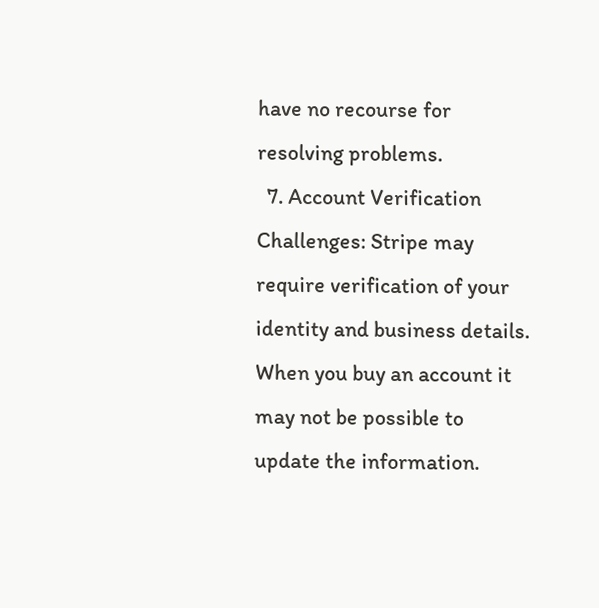have no recourse for resolving problems.
  7. Account Verification Challenges: Stripe may require verification of your identity and business details. When you buy an account it may not be possible to update the information.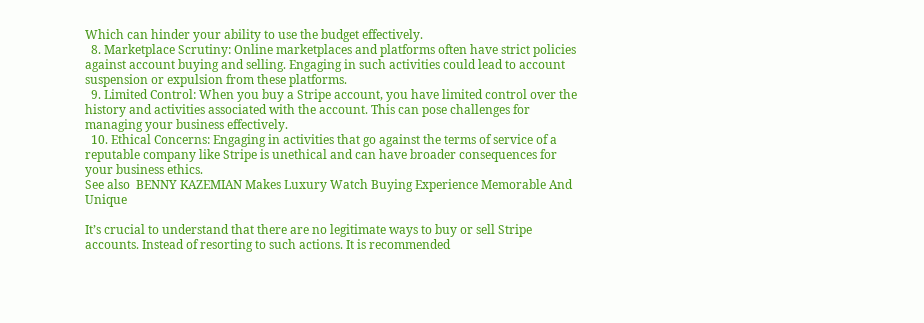Which can hinder your ability to use the budget effectively.
  8. Marketplace Scrutiny: Online marketplaces and platforms often have strict policies against account buying and selling. Engaging in such activities could lead to account suspension or expulsion from these platforms.
  9. Limited Control: When you buy a Stripe account, you have limited control over the history and activities associated with the account. This can pose challenges for managing your business effectively.
  10. Ethical Concerns: Engaging in activities that go against the terms of service of a reputable company like Stripe is unethical and can have broader consequences for your business ethics.
See also  BENNY KAZEMIAN Makes Luxury Watch Buying Experience Memorable And Unique

It’s crucial to understand that there are no legitimate ways to buy or sell Stripe accounts. Instead of resorting to such actions. It is recommended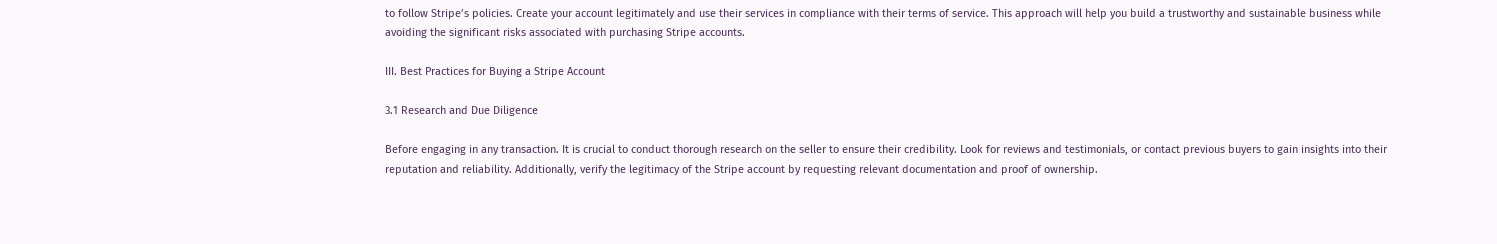to follow Stripe’s policies. Create your account legitimately and use their services in compliance with their terms of service. This approach will help you build a trustworthy and sustainable business while avoiding the significant risks associated with purchasing Stripe accounts.

III. Best Practices for Buying a Stripe Account

3.1 Research and Due Diligence

Before engaging in any transaction. It is crucial to conduct thorough research on the seller to ensure their credibility. Look for reviews and testimonials, or contact previous buyers to gain insights into their reputation and reliability. Additionally, verify the legitimacy of the Stripe account by requesting relevant documentation and proof of ownership.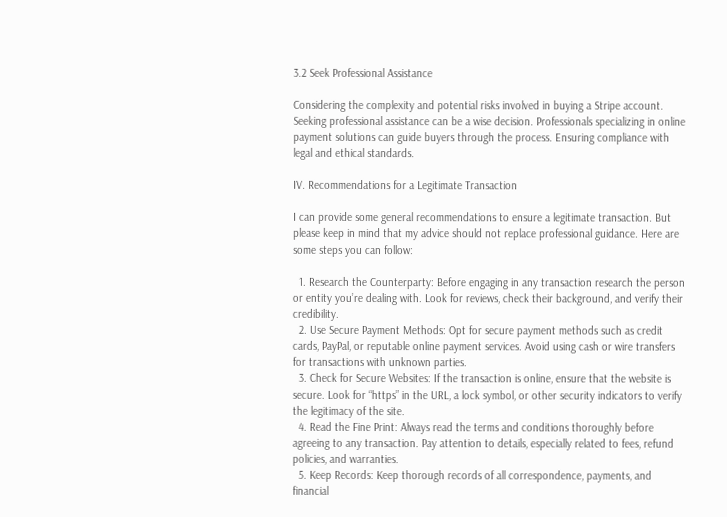3.2 Seek Professional Assistance

Considering the complexity and potential risks involved in buying a Stripe account. Seeking professional assistance can be a wise decision. Professionals specializing in online payment solutions can guide buyers through the process. Ensuring compliance with legal and ethical standards.

IV. Recommendations for a Legitimate Transaction

I can provide some general recommendations to ensure a legitimate transaction. But please keep in mind that my advice should not replace professional guidance. Here are some steps you can follow:

  1. Research the Counterparty: Before engaging in any transaction research the person or entity you’re dealing with. Look for reviews, check their background, and verify their credibility.
  2. Use Secure Payment Methods: Opt for secure payment methods such as credit cards, PayPal, or reputable online payment services. Avoid using cash or wire transfers for transactions with unknown parties.
  3. Check for Secure Websites: If the transaction is online, ensure that the website is secure. Look for “https” in the URL, a lock symbol, or other security indicators to verify the legitimacy of the site.
  4. Read the Fine Print: Always read the terms and conditions thoroughly before agreeing to any transaction. Pay attention to details, especially related to fees, refund policies, and warranties.
  5. Keep Records: Keep thorough records of all correspondence, payments, and financial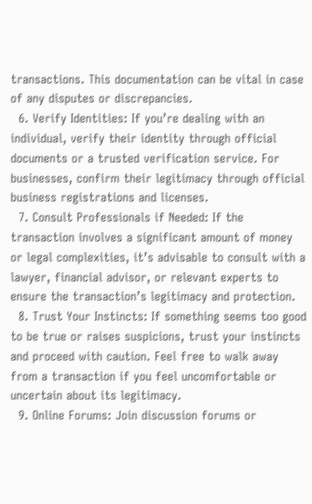transactions. This documentation can be vital in case of any disputes or discrepancies.
  6. Verify Identities: If you’re dealing with an individual, verify their identity through official documents or a trusted verification service. For businesses, confirm their legitimacy through official business registrations and licenses.
  7. Consult Professionals if Needed: If the transaction involves a significant amount of money or legal complexities, it’s advisable to consult with a lawyer, financial advisor, or relevant experts to ensure the transaction’s legitimacy and protection.
  8. Trust Your Instincts: If something seems too good to be true or raises suspicions, trust your instincts and proceed with caution. Feel free to walk away from a transaction if you feel uncomfortable or uncertain about its legitimacy.
  9. Online Forums: Join discussion forums or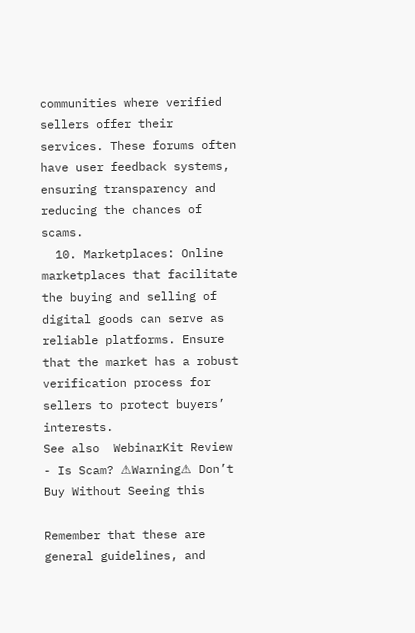communities where verified sellers offer their services. These forums often have user feedback systems, ensuring transparency and reducing the chances of scams.
  10. Marketplaces: Online marketplaces that facilitate the buying and selling of digital goods can serve as reliable platforms. Ensure that the market has a robust verification process for sellers to protect buyers’ interests.
See also  WebinarKit Review - Is Scam? ⚠Warning⚠ Don’t Buy Without Seeing this

Remember that these are general guidelines, and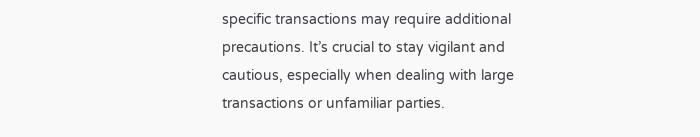specific transactions may require additional precautions. It’s crucial to stay vigilant and cautious, especially when dealing with large transactions or unfamiliar parties.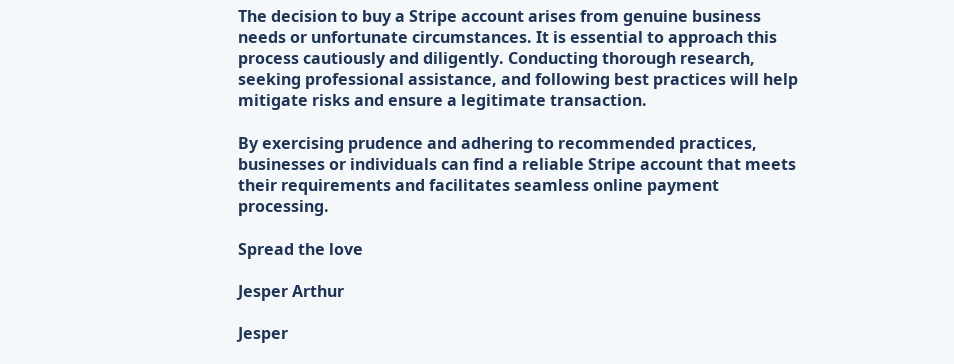The decision to buy a Stripe account arises from genuine business needs or unfortunate circumstances. It is essential to approach this process cautiously and diligently. Conducting thorough research, seeking professional assistance, and following best practices will help mitigate risks and ensure a legitimate transaction.

By exercising prudence and adhering to recommended practices, businesses or individuals can find a reliable Stripe account that meets their requirements and facilitates seamless online payment processing.

Spread the love

Jesper Arthur

Jesper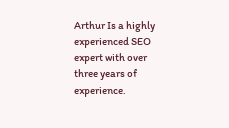Arthur Is a highly experienced SEO expert with over three years of experience.